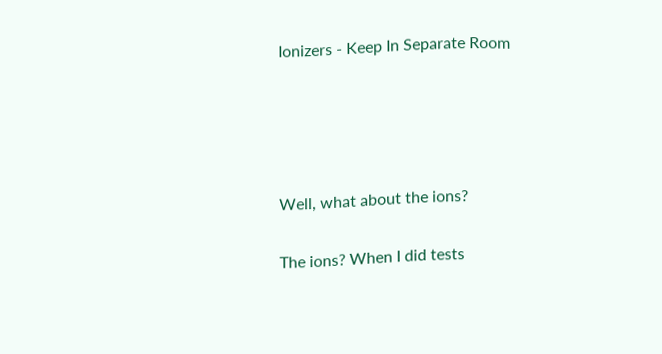Ionizers - Keep In Separate Room







Well, what about the ions?


The ions? When I did tests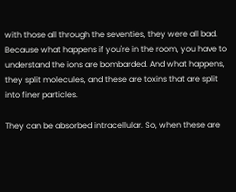with those all through the seventies, they were all bad. Because what happens if you're in the room, you have to understand the ions are bombarded. And what happens, they split molecules, and these are toxins that are split into finer particles.

They can be absorbed intracellular. So, when these are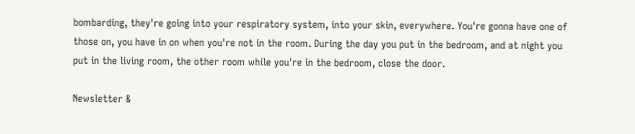bombarding, they're going into your respiratory system, into your skin, everywhere. You're gonna have one of those on, you have in on when you're not in the room. During the day you put in the bedroom, and at night you put in the living room, the other room while you're in the bedroom, close the door.

Newsletter &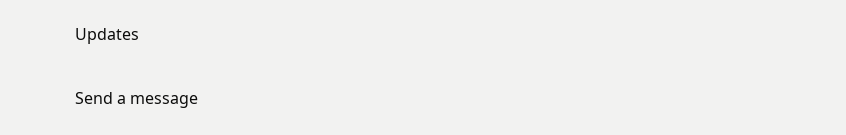Updates

Send a message